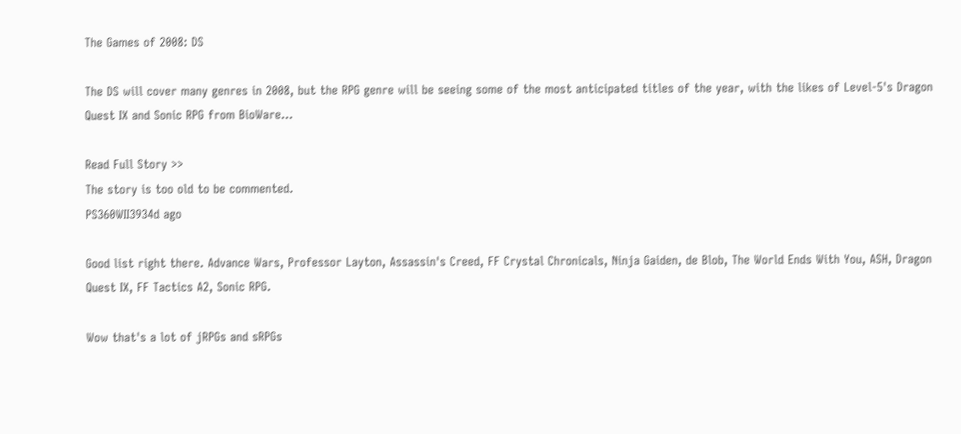The Games of 2008: DS

The DS will cover many genres in 2008, but the RPG genre will be seeing some of the most anticipated titles of the year, with the likes of Level-5's Dragon Quest IX and Sonic RPG from BioWare...

Read Full Story >>
The story is too old to be commented.
PS360WII3934d ago

Good list right there. Advance Wars, Professor Layton, Assassin's Creed, FF Crystal Chronicals, Ninja Gaiden, de Blob, The World Ends With You, ASH, Dragon Quest IX, FF Tactics A2, Sonic RPG.

Wow that's a lot of jRPGs and sRPGs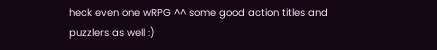heck even one wRPG ^^ some good action titles and puzzlers as well :)